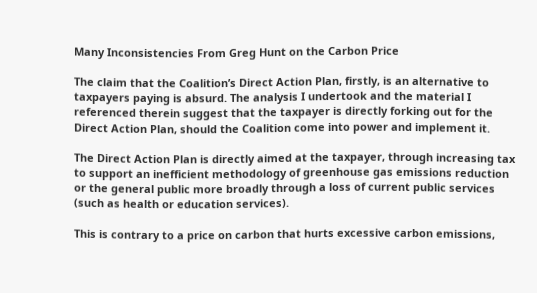Many Inconsistencies From Greg Hunt on the Carbon Price

The claim that the Coalition’s Direct Action Plan, firstly, is an alternative to taxpayers paying is absurd. The analysis I undertook and the material I referenced therein suggest that the taxpayer is directly forking out for the Direct Action Plan, should the Coalition come into power and implement it.

The Direct Action Plan is directly aimed at the taxpayer, through increasing tax to support an inefficient methodology of greenhouse gas emissions reduction or the general public more broadly through a loss of current public services (such as health or education services).

This is contrary to a price on carbon that hurts excessive carbon emissions,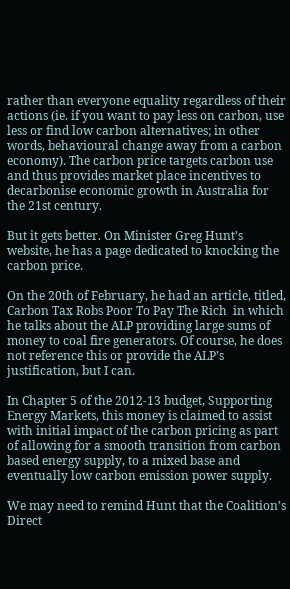rather than everyone equality regardless of their actions (ie. if you want to pay less on carbon, use less or find low carbon alternatives; in other words, behavioural change away from a carbon economy). The carbon price targets carbon use and thus provides market place incentives to decarbonise economic growth in Australia for the 21st century.

But it gets better. On Minister Greg Hunt’s website, he has a page dedicated to knocking the carbon price.

On the 20th of February, he had an article, titled, Carbon Tax Robs Poor To Pay The Rich  in which he talks about the ALP providing large sums of money to coal fire generators. Of course, he does not reference this or provide the ALP’s justification, but I can.

In Chapter 5 of the 2012-13 budget, Supporting Energy Markets, this money is claimed to assist with initial impact of the carbon pricing as part of allowing for a smooth transition from carbon based energy supply, to a mixed base and eventually low carbon emission power supply.

We may need to remind Hunt that the Coalition’s Direct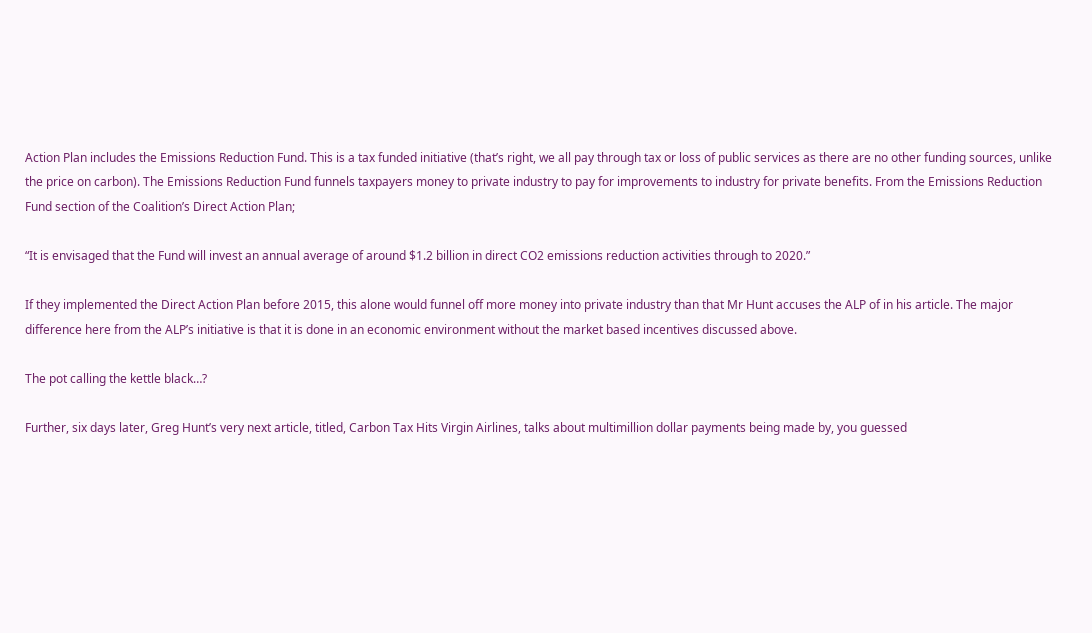Action Plan includes the Emissions Reduction Fund. This is a tax funded initiative (that’s right, we all pay through tax or loss of public services as there are no other funding sources, unlike the price on carbon). The Emissions Reduction Fund funnels taxpayers money to private industry to pay for improvements to industry for private benefits. From the Emissions Reduction Fund section of the Coalition’s Direct Action Plan;

“It is envisaged that the Fund will invest an annual average of around $1.2 billion in direct CO2 emissions reduction activities through to 2020.”

If they implemented the Direct Action Plan before 2015, this alone would funnel off more money into private industry than that Mr Hunt accuses the ALP of in his article. The major difference here from the ALP’s initiative is that it is done in an economic environment without the market based incentives discussed above.

The pot calling the kettle black…?

Further, six days later, Greg Hunt’s very next article, titled, Carbon Tax Hits Virgin Airlines, talks about multimillion dollar payments being made by, you guessed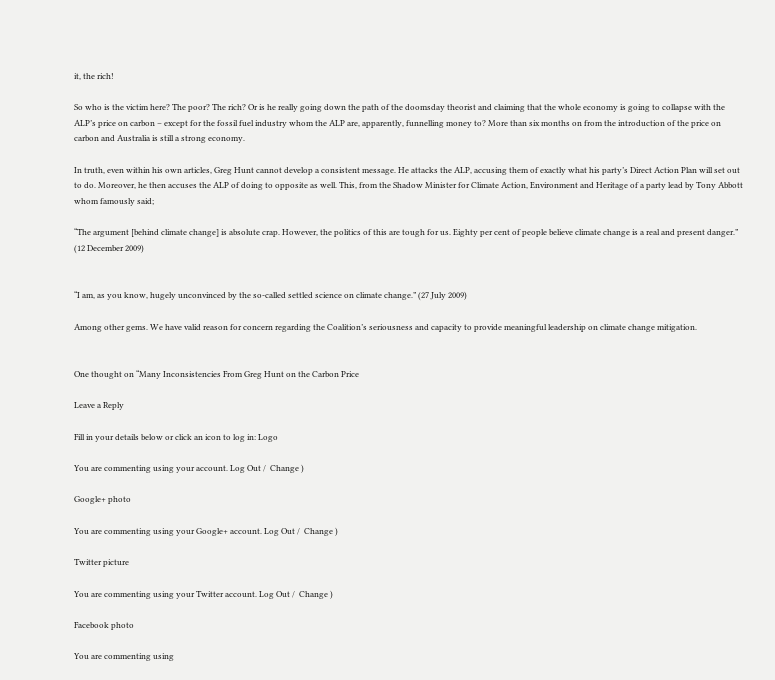it, the rich!

So who is the victim here? The poor? The rich? Or is he really going down the path of the doomsday theorist and claiming that the whole economy is going to collapse with the ALP’s price on carbon – except for the fossil fuel industry whom the ALP are, apparently, funnelling money to? More than six months on from the introduction of the price on carbon and Australia is still a strong economy.

In truth, even within his own articles, Greg Hunt cannot develop a consistent message. He attacks the ALP, accusing them of exactly what his party’s Direct Action Plan will set out to do. Moreover, he then accuses the ALP of doing to opposite as well. This, from the Shadow Minister for Climate Action, Environment and Heritage of a party lead by Tony Abbott whom famously said;

“The argument [behind climate change] is absolute crap. However, the politics of this are tough for us. Eighty per cent of people believe climate change is a real and present danger.” (12 December 2009)


“I am, as you know, hugely unconvinced by the so-called settled science on climate change.” (27 July 2009)

Among other gems. We have valid reason for concern regarding the Coalition’s seriousness and capacity to provide meaningful leadership on climate change mitigation.


One thought on “Many Inconsistencies From Greg Hunt on the Carbon Price

Leave a Reply

Fill in your details below or click an icon to log in: Logo

You are commenting using your account. Log Out /  Change )

Google+ photo

You are commenting using your Google+ account. Log Out /  Change )

Twitter picture

You are commenting using your Twitter account. Log Out /  Change )

Facebook photo

You are commenting using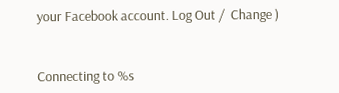your Facebook account. Log Out /  Change )


Connecting to %s